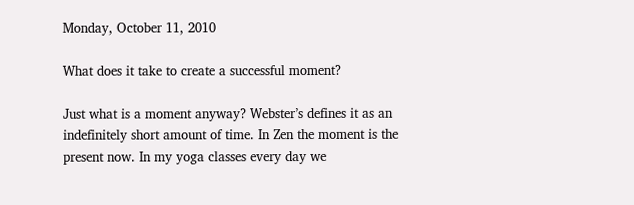Monday, October 11, 2010

What does it take to create a successful moment?

Just what is a moment anyway? Webster’s defines it as an indefinitely short amount of time. In Zen the moment is the present now. In my yoga classes every day we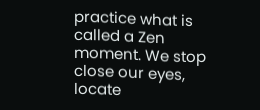practice what is called a Zen moment. We stop close our eyes, locate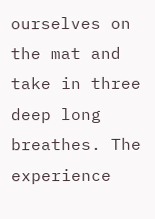ourselves on the mat and take in three deep long breathes. The experience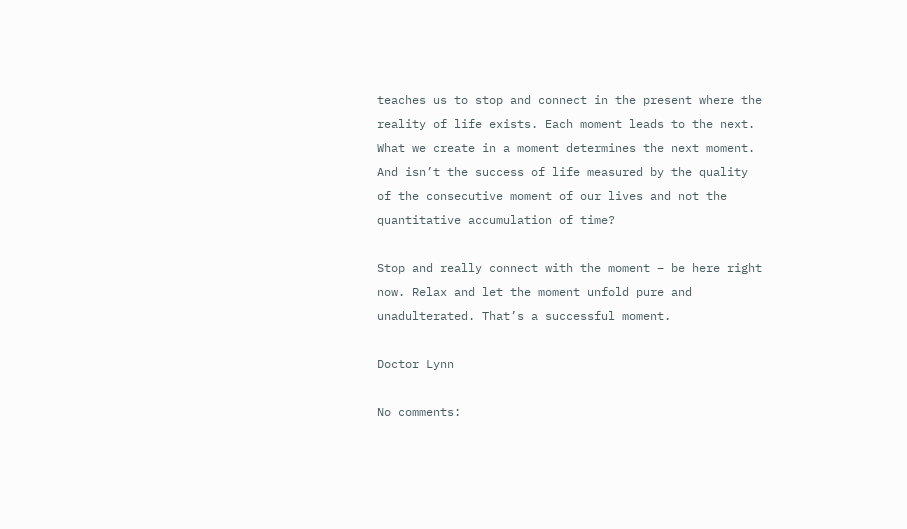teaches us to stop and connect in the present where the reality of life exists. Each moment leads to the next. What we create in a moment determines the next moment. And isn’t the success of life measured by the quality of the consecutive moment of our lives and not the quantitative accumulation of time?

Stop and really connect with the moment – be here right now. Relax and let the moment unfold pure and unadulterated. That’s a successful moment.

Doctor Lynn

No comments: